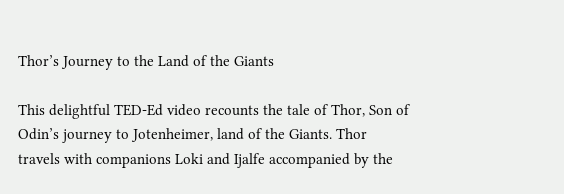Thor’s Journey to the Land of the Giants

This delightful TED-Ed video recounts the tale of Thor, Son of Odin’s journey to Jotenheimer, land of the Giants. Thor travels with companions Loki and Ijalfe accompanied by the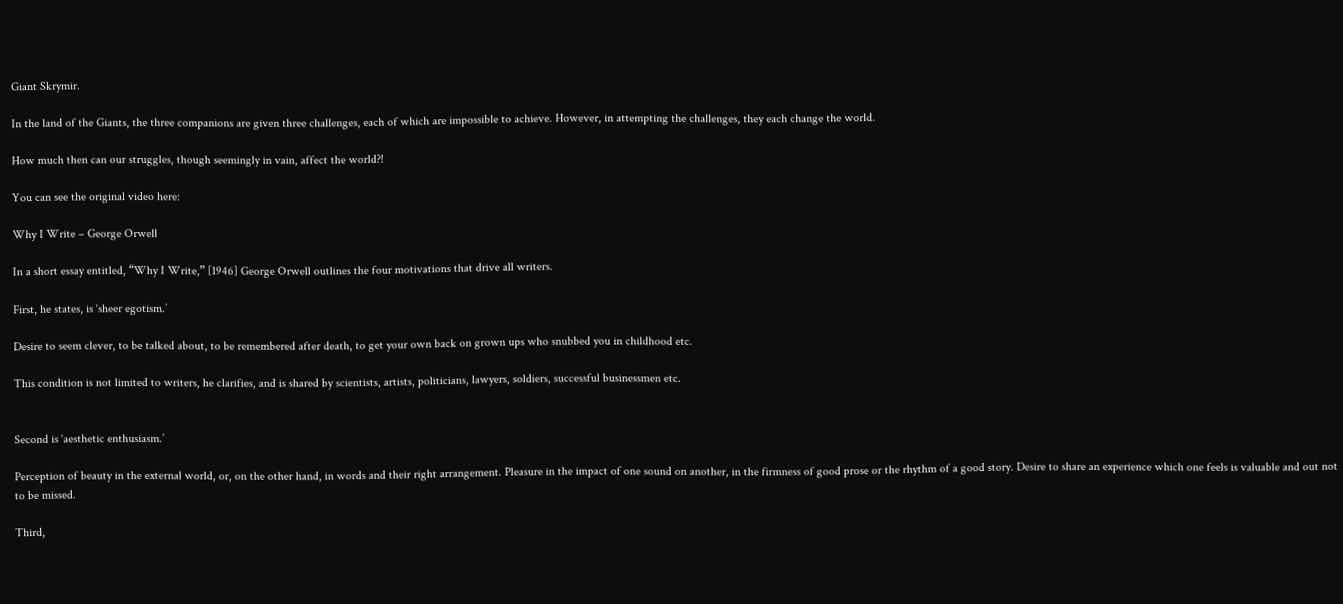Giant Skrymir.

In the land of the Giants, the three companions are given three challenges, each of which are impossible to achieve. However, in attempting the challenges, they each change the world.

How much then can our struggles, though seemingly in vain, affect the world?!

You can see the original video here:

Why I Write – George Orwell

In a short essay entitled, “Why I Write,” [1946] George Orwell outlines the four motivations that drive all writers.

First, he states, is ‘sheer egotism.’

Desire to seem clever, to be talked about, to be remembered after death, to get your own back on grown ups who snubbed you in childhood etc.

This condition is not limited to writers, he clarifies, and is shared by scientists, artists, politicians, lawyers, soldiers, successful businessmen etc.


Second is ‘aesthetic enthusiasm.’

Perception of beauty in the external world, or, on the other hand, in words and their right arrangement. Pleasure in the impact of one sound on another, in the firmness of good prose or the rhythm of a good story. Desire to share an experience which one feels is valuable and out not to be missed.

Third,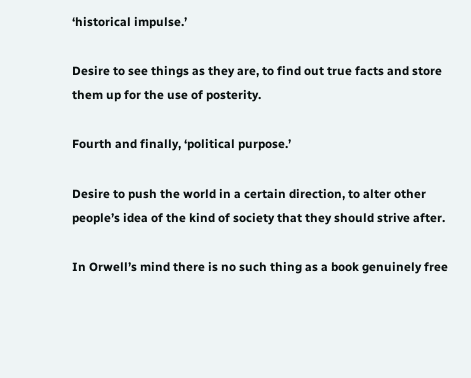‘historical impulse.’

Desire to see things as they are, to find out true facts and store them up for the use of posterity.

Fourth and finally, ‘political purpose.’

Desire to push the world in a certain direction, to alter other people’s idea of the kind of society that they should strive after.

In Orwell’s mind there is no such thing as a book genuinely free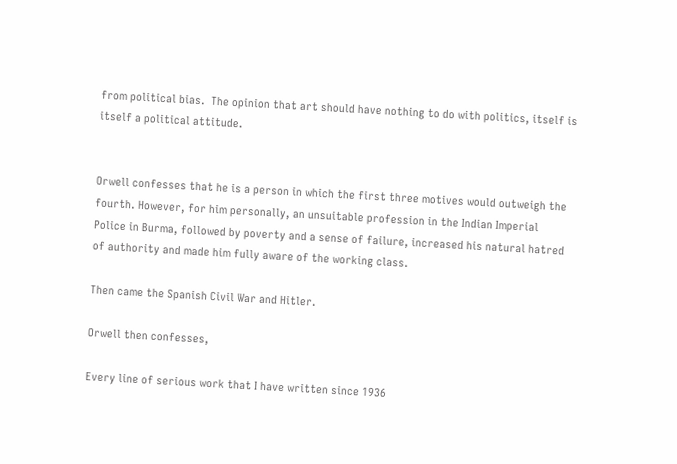from political bias.  The opinion that art should have nothing to do with politics, itself is itself a political attitude.


Orwell confesses that he is a person in which the first three motives would outweigh the fourth. However, for him personally, an unsuitable profession in the Indian Imperial Police in Burma, followed by poverty and a sense of failure, increased his natural hatred of authority and made him fully aware of the working class.

Then came the Spanish Civil War and Hitler.

Orwell then confesses,

Every line of serious work that I have written since 1936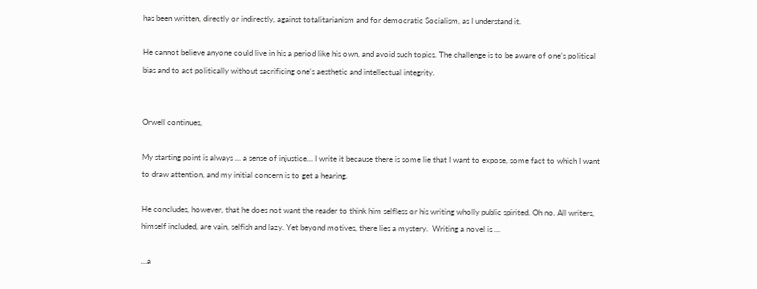has been written, directly or indirectly, against totalitarianism and for democratic Socialism, as I understand it.

He cannot believe anyone could live in his a period like his own, and avoid such topics. The challenge is to be aware of one’s political bias and to act politically without sacrificing one’s aesthetic and intellectual integrity.


Orwell continues,

My starting point is always … a sense of injustice… I write it because there is some lie that I want to expose, some fact to which I want to draw attention, and my initial concern is to get a hearing.

He concludes, however, that he does not want the reader to think him selfless or his writing wholly public spirited. Oh no. All writers, himself included, are vain, selfish and lazy. Yet beyond motives, there lies a mystery.  Writing a novel is …

…a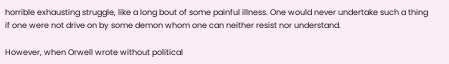horrible exhausting struggle, like a long bout of some painful illness. One would never undertake such a thing if one were not drive on by some demon whom one can neither resist nor understand.

However, when Orwell wrote without political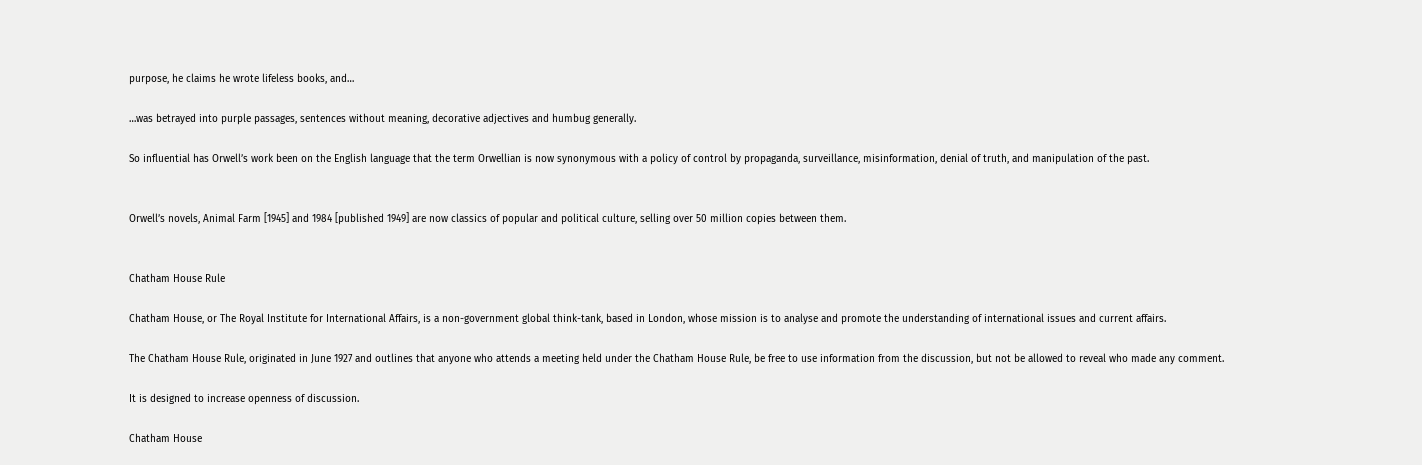purpose, he claims he wrote lifeless books, and…

…was betrayed into purple passages, sentences without meaning, decorative adjectives and humbug generally.

So influential has Orwell’s work been on the English language that the term Orwellian is now synonymous with a policy of control by propaganda, surveillance, misinformation, denial of truth, and manipulation of the past.


Orwell’s novels, Animal Farm [1945] and 1984 [published 1949] are now classics of popular and political culture, selling over 50 million copies between them.


Chatham House Rule

Chatham House, or The Royal Institute for International Affairs, is a non-government global think-tank, based in London, whose mission is to analyse and promote the understanding of international issues and current affairs.

The Chatham House Rule, originated in June 1927 and outlines that anyone who attends a meeting held under the Chatham House Rule, be free to use information from the discussion, but not be allowed to reveal who made any comment.

It is designed to increase openness of discussion.

Chatham House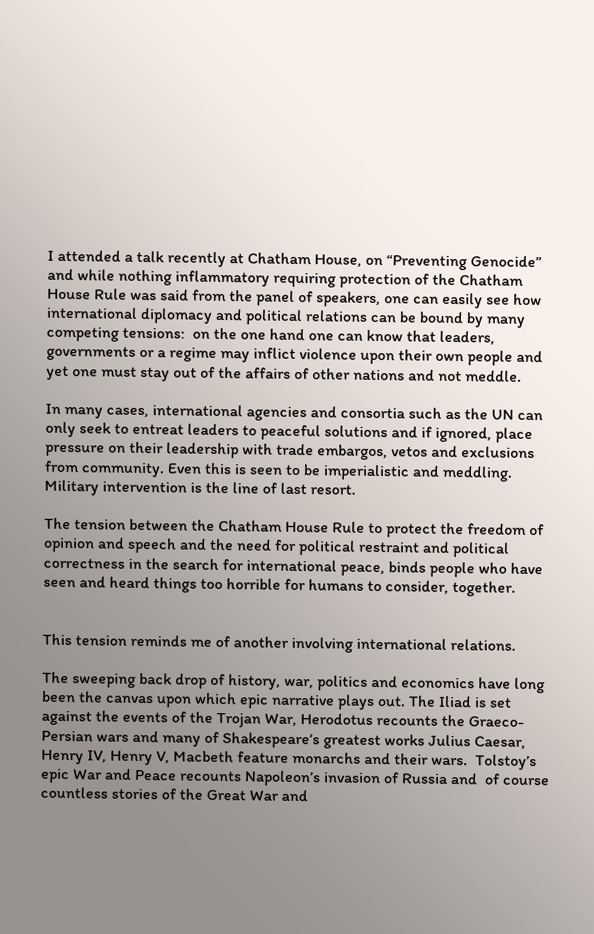I attended a talk recently at Chatham House, on “Preventing Genocide” and while nothing inflammatory requiring protection of the Chatham House Rule was said from the panel of speakers, one can easily see how international diplomacy and political relations can be bound by many competing tensions:  on the one hand one can know that leaders,  governments or a regime may inflict violence upon their own people and yet one must stay out of the affairs of other nations and not meddle.

In many cases, international agencies and consortia such as the UN can only seek to entreat leaders to peaceful solutions and if ignored, place pressure on their leadership with trade embargos, vetos and exclusions from community. Even this is seen to be imperialistic and meddling. Military intervention is the line of last resort.

The tension between the Chatham House Rule to protect the freedom of opinion and speech and the need for political restraint and political correctness in the search for international peace, binds people who have seen and heard things too horrible for humans to consider, together.


This tension reminds me of another involving international relations.

The sweeping back drop of history, war, politics and economics have long been the canvas upon which epic narrative plays out. The Iliad is set against the events of the Trojan War, Herodotus recounts the Graeco-Persian wars and many of Shakespeare’s greatest works Julius Caesar, Henry IV, Henry V, Macbeth feature monarchs and their wars.  Tolstoy’s epic War and Peace recounts Napoleon’s invasion of Russia and  of course countless stories of the Great War and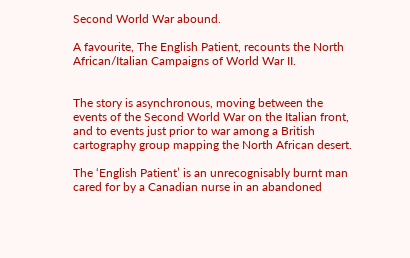Second World War abound.

A favourite, The English Patient, recounts the North African/Italian Campaigns of World War II.


The story is asynchronous, moving between the events of the Second World War on the Italian front, and to events just prior to war among a British cartography group mapping the North African desert.

The ‘English Patient’ is an unrecognisably burnt man cared for by a Canadian nurse in an abandoned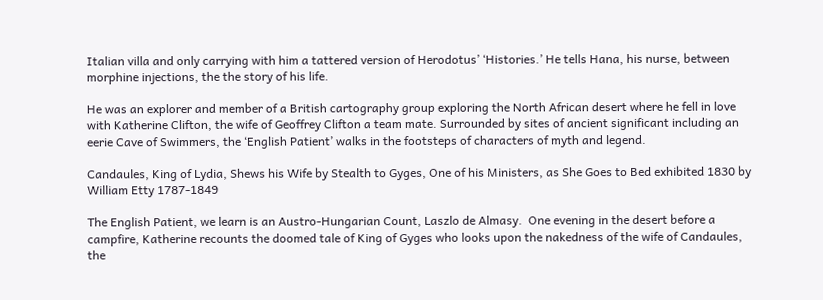Italian villa and only carrying with him a tattered version of Herodotus’ ‘Histories.’ He tells Hana, his nurse, between morphine injections, the the story of his life.

He was an explorer and member of a British cartography group exploring the North African desert where he fell in love with Katherine Clifton, the wife of Geoffrey Clifton a team mate. Surrounded by sites of ancient significant including an eerie Cave of Swimmers, the ‘English Patient’ walks in the footsteps of characters of myth and legend.

Candaules, King of Lydia, Shews his Wife by Stealth to Gyges, One of his Ministers, as She Goes to Bed exhibited 1830 by William Etty 1787-1849

The English Patient, we learn is an Austro-Hungarian Count, Laszlo de Almasy.  One evening in the desert before a campfire, Katherine recounts the doomed tale of King of Gyges who looks upon the nakedness of the wife of Candaules, the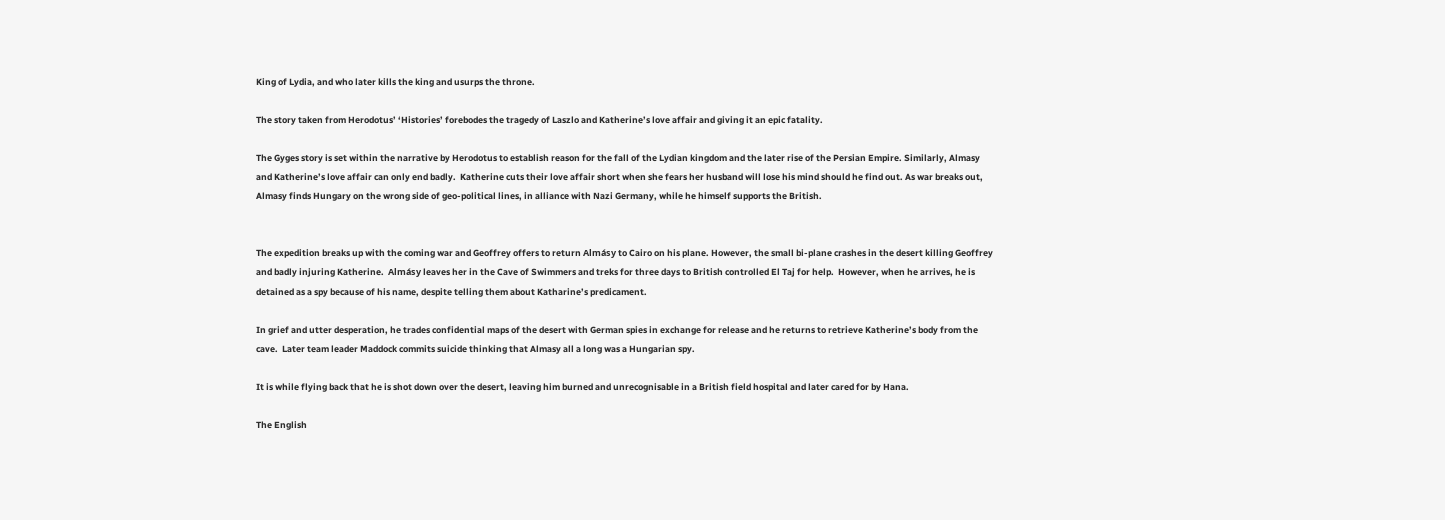King of Lydia, and who later kills the king and usurps the throne.

The story taken from Herodotus’ ‘Histories’ forebodes the tragedy of Laszlo and Katherine’s love affair and giving it an epic fatality.

The Gyges story is set within the narrative by Herodotus to establish reason for the fall of the Lydian kingdom and the later rise of the Persian Empire. Similarly, Almasy and Katherine’s love affair can only end badly.  Katherine cuts their love affair short when she fears her husband will lose his mind should he find out. As war breaks out, Almasy finds Hungary on the wrong side of geo-political lines, in alliance with Nazi Germany, while he himself supports the British.


The expedition breaks up with the coming war and Geoffrey offers to return Almásy to Cairo on his plane. However, the small bi-plane crashes in the desert killing Geoffrey and badly injuring Katherine.  Almásy leaves her in the Cave of Swimmers and treks for three days to British controlled El Taj for help.  However, when he arrives, he is detained as a spy because of his name, despite telling them about Katharine’s predicament.

In grief and utter desperation, he trades confidential maps of the desert with German spies in exchange for release and he returns to retrieve Katherine’s body from the cave.  Later team leader Maddock commits suicide thinking that Almasy all a long was a Hungarian spy.

It is while flying back that he is shot down over the desert, leaving him burned and unrecognisable in a British field hospital and later cared for by Hana.

The English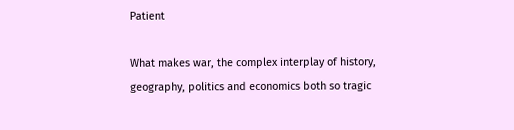Patient

What makes war, the complex interplay of history, geography, politics and economics both so tragic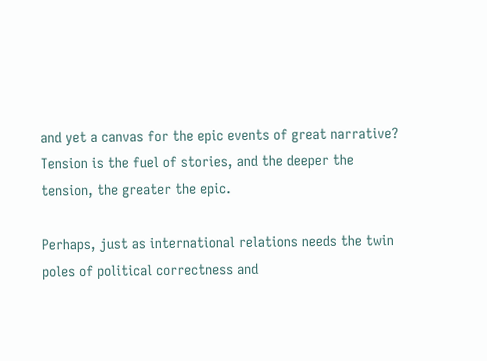and yet a canvas for the epic events of great narrative? Tension is the fuel of stories, and the deeper the tension, the greater the epic.

Perhaps, just as international relations needs the twin poles of political correctness and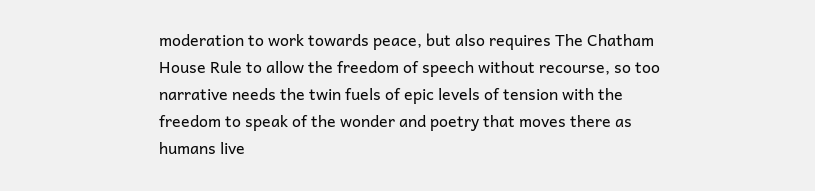moderation to work towards peace, but also requires The Chatham House Rule to allow the freedom of speech without recourse, so too narrative needs the twin fuels of epic levels of tension with the freedom to speak of the wonder and poetry that moves there as humans live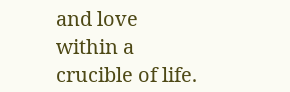and love within a crucible of life.